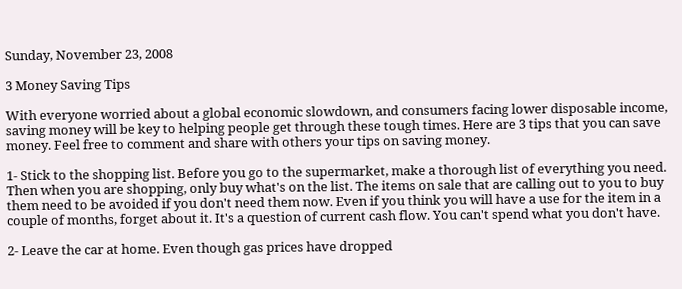Sunday, November 23, 2008

3 Money Saving Tips

With everyone worried about a global economic slowdown, and consumers facing lower disposable income, saving money will be key to helping people get through these tough times. Here are 3 tips that you can save money. Feel free to comment and share with others your tips on saving money.

1- Stick to the shopping list. Before you go to the supermarket, make a thorough list of everything you need. Then when you are shopping, only buy what's on the list. The items on sale that are calling out to you to buy them need to be avoided if you don't need them now. Even if you think you will have a use for the item in a couple of months, forget about it. It's a question of current cash flow. You can't spend what you don't have.

2- Leave the car at home. Even though gas prices have dropped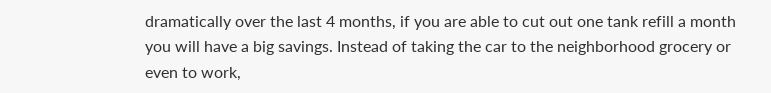dramatically over the last 4 months, if you are able to cut out one tank refill a month you will have a big savings. Instead of taking the car to the neighborhood grocery or even to work,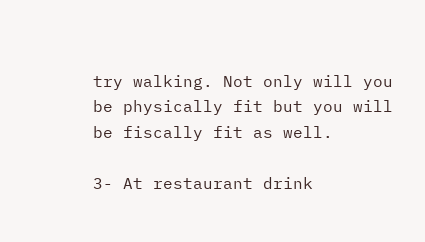try walking. Not only will you be physically fit but you will be fiscally fit as well.

3- At restaurant drink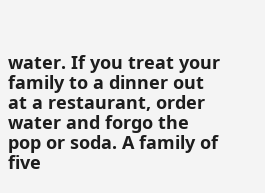water. If you treat your family to a dinner out at a restaurant, order water and forgo the pop or soda. A family of five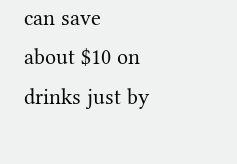can save about $10 on drinks just by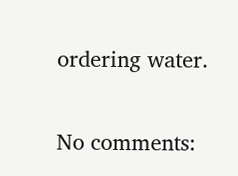ordering water.

No comments: